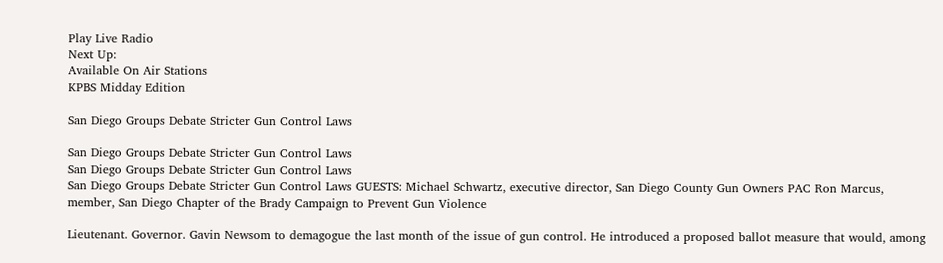Play Live Radio
Next Up:
Available On Air Stations
KPBS Midday Edition

San Diego Groups Debate Stricter Gun Control Laws

San Diego Groups Debate Stricter Gun Control Laws
San Diego Groups Debate Stricter Gun Control Laws
San Diego Groups Debate Stricter Gun Control Laws GUESTS: Michael Schwartz, executive director, San Diego County Gun Owners PAC Ron Marcus, member, San Diego Chapter of the Brady Campaign to Prevent Gun Violence

Lieutenant. Governor. Gavin Newsom to demagogue the last month of the issue of gun control. He introduced a proposed ballot measure that would, among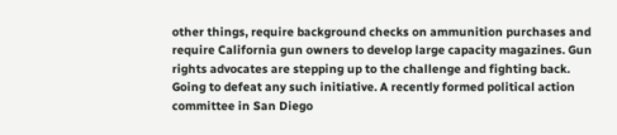other things, require background checks on ammunition purchases and require California gun owners to develop large capacity magazines. Gun rights advocates are stepping up to the challenge and fighting back. Going to defeat any such initiative. A recently formed political action committee in San Diego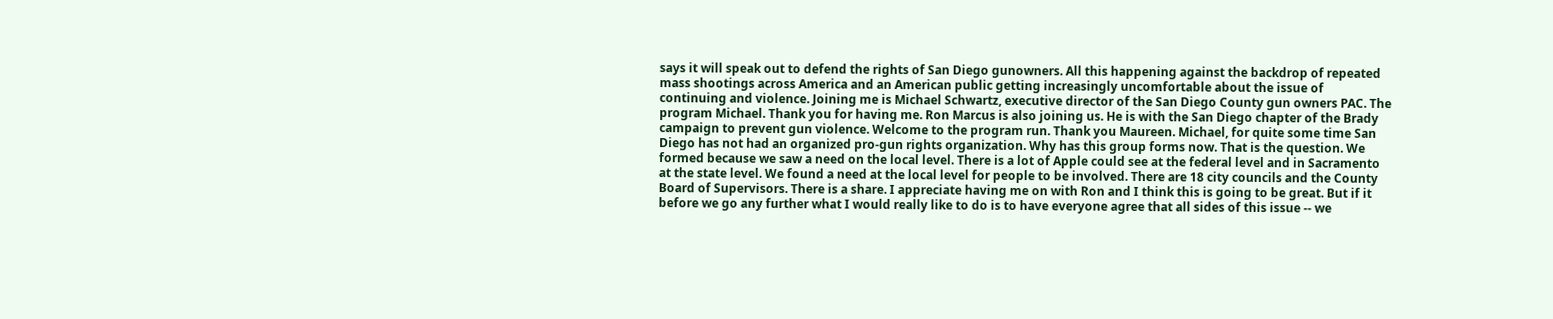says it will speak out to defend the rights of San Diego gunowners. All this happening against the backdrop of repeated mass shootings across America and an American public getting increasingly uncomfortable about the issue of continuing and violence. Joining me is Michael Schwartz, executive director of the San Diego County gun owners PAC. The program Michael. Thank you for having me. Ron Marcus is also joining us. He is with the San Diego chapter of the Brady campaign to prevent gun violence. Welcome to the program run. Thank you Maureen. Michael, for quite some time San Diego has not had an organized pro-gun rights organization. Why has this group forms now. That is the question. We formed because we saw a need on the local level. There is a lot of Apple could see at the federal level and in Sacramento at the state level. We found a need at the local level for people to be involved. There are 18 city councils and the County Board of Supervisors. There is a share. I appreciate having me on with Ron and I think this is going to be great. But if it before we go any further what I would really like to do is to have everyone agree that all sides of this issue -- we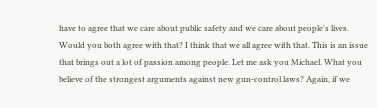have to agree that we care about public safety and we care about people's lives. Would you both agree with that? I think that we all agree with that. This is an issue that brings out a lot of passion among people. Let me ask you Michael. What you believe of the strongest arguments against new gun-control laws? Again, if we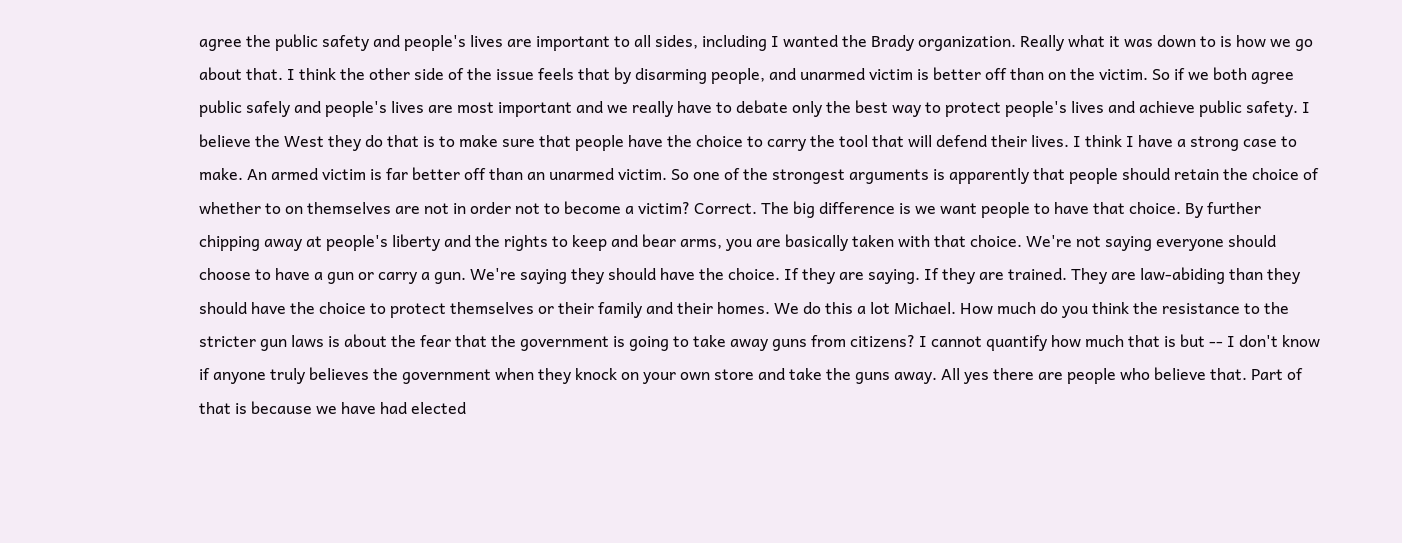agree the public safety and people's lives are important to all sides, including I wanted the Brady organization. Really what it was down to is how we go about that. I think the other side of the issue feels that by disarming people, and unarmed victim is better off than on the victim. So if we both agree public safely and people's lives are most important and we really have to debate only the best way to protect people's lives and achieve public safety. I believe the West they do that is to make sure that people have the choice to carry the tool that will defend their lives. I think I have a strong case to make. An armed victim is far better off than an unarmed victim. So one of the strongest arguments is apparently that people should retain the choice of whether to on themselves are not in order not to become a victim? Correct. The big difference is we want people to have that choice. By further chipping away at people's liberty and the rights to keep and bear arms, you are basically taken with that choice. We're not saying everyone should choose to have a gun or carry a gun. We're saying they should have the choice. If they are saying. If they are trained. They are law-abiding than they should have the choice to protect themselves or their family and their homes. We do this a lot Michael. How much do you think the resistance to the stricter gun laws is about the fear that the government is going to take away guns from citizens? I cannot quantify how much that is but -- I don't know if anyone truly believes the government when they knock on your own store and take the guns away. All yes there are people who believe that. Part of that is because we have had elected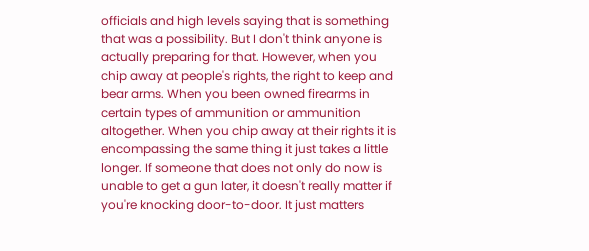officials and high levels saying that is something that was a possibility. But I don't think anyone is actually preparing for that. However, when you chip away at people's rights, the right to keep and bear arms. When you been owned firearms in certain types of ammunition or ammunition altogether. When you chip away at their rights it is encompassing the same thing it just takes a little longer. If someone that does not only do now is unable to get a gun later, it doesn't really matter if you're knocking door-to-door. It just matters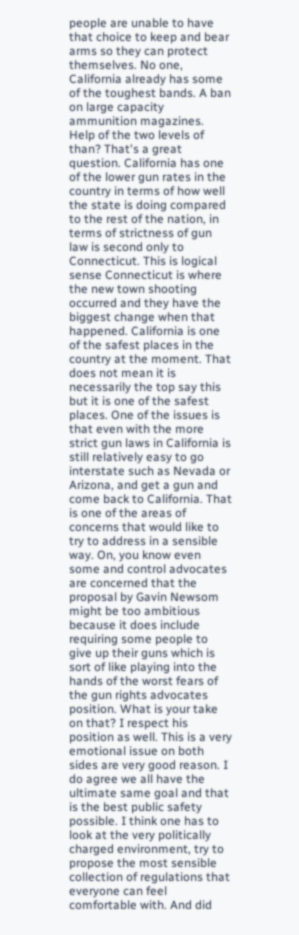people are unable to have that choice to keep and bear arms so they can protect themselves. No one, California already has some of the toughest bands. A ban on large capacity ammunition magazines. Help of the two levels of than? That's a great question. California has one of the lower gun rates in the country in terms of how well the state is doing compared to the rest of the nation, in terms of strictness of gun law is second only to Connecticut. This is logical sense Connecticut is where the new town shooting occurred and they have the biggest change when that happened. California is one of the safest places in the country at the moment. That does not mean it is necessarily the top say this but it is one of the safest places. One of the issues is that even with the more strict gun laws in California is still relatively easy to go interstate such as Nevada or Arizona, and get a gun and come back to California. That is one of the areas of concerns that would like to try to address in a sensible way. On, you know even some and control advocates are concerned that the proposal by Gavin Newsom might be too ambitious because it does include requiring some people to give up their guns which is sort of like playing into the hands of the worst fears of the gun rights advocates position. What is your take on that? I respect his position as well. This is a very emotional issue on both sides are very good reason. I do agree we all have the ultimate same goal and that is the best public safety possible. I think one has to look at the very politically charged environment, try to propose the most sensible collection of regulations that everyone can feel comfortable with. And did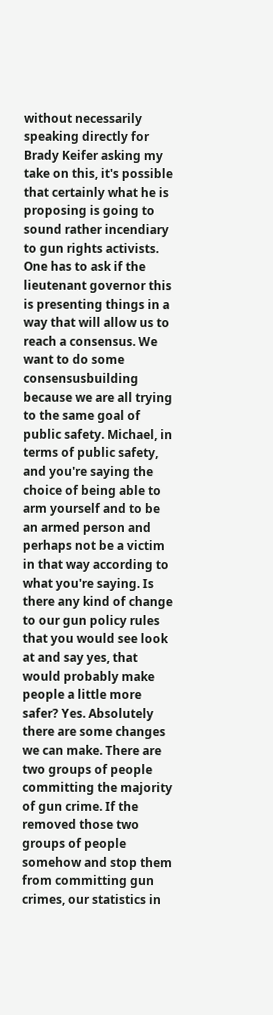without necessarily speaking directly for Brady Keifer asking my take on this, it's possible that certainly what he is proposing is going to sound rather incendiary to gun rights activists. One has to ask if the lieutenant governor this is presenting things in a way that will allow us to reach a consensus. We want to do some consensusbuilding because we are all trying to the same goal of public safety. Michael, in terms of public safety, and you're saying the choice of being able to arm yourself and to be an armed person and perhaps not be a victim in that way according to what you're saying. Is there any kind of change to our gun policy rules that you would see look at and say yes, that would probably make people a little more safer? Yes. Absolutely there are some changes we can make. There are two groups of people committing the majority of gun crime. If the removed those two groups of people somehow and stop them from committing gun crimes, our statistics in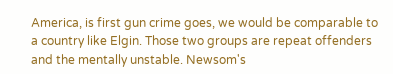America, is first gun crime goes, we would be comparable to a country like Elgin. Those two groups are repeat offenders and the mentally unstable. Newsom's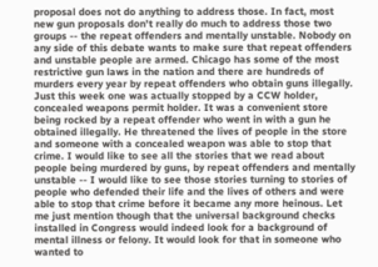proposal does not do anything to address those. In fact, most new gun proposals don't really do much to address those two groups -- the repeat offenders and mentally unstable. Nobody on any side of this debate wants to make sure that repeat offenders and unstable people are armed. Chicago has some of the most restrictive gun laws in the nation and there are hundreds of murders every year by repeat offenders who obtain guns illegally. Just this week one was actually stopped by a CCW holder, concealed weapons permit holder. It was a convenient store being rocked by a repeat offender who went in with a gun he obtained illegally. He threatened the lives of people in the store and someone with a concealed weapon was able to stop that crime. I would like to see all the stories that we read about people being murdered by guns, by repeat offenders and mentally unstable -- I would like to see those stories turning to stories of people who defended their life and the lives of others and were able to stop that crime before it became any more heinous. Let me just mention though that the universal background checks installed in Congress would indeed look for a background of mental illness or felony. It would look for that in someone who wanted to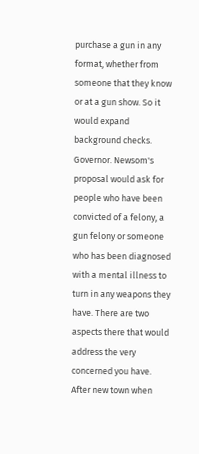purchase a gun in any format, whether from someone that they know or at a gun show. So it would expand background checks. Governor. Newsom's proposal would ask for people who have been convicted of a felony, a gun felony or someone who has been diagnosed with a mental illness to turn in any weapons they have. There are two aspects there that would address the very concerned you have. After new town when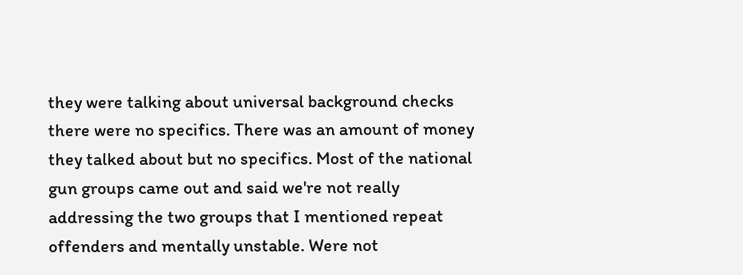they were talking about universal background checks there were no specifics. There was an amount of money they talked about but no specifics. Most of the national gun groups came out and said we're not really addressing the two groups that I mentioned repeat offenders and mentally unstable. Were not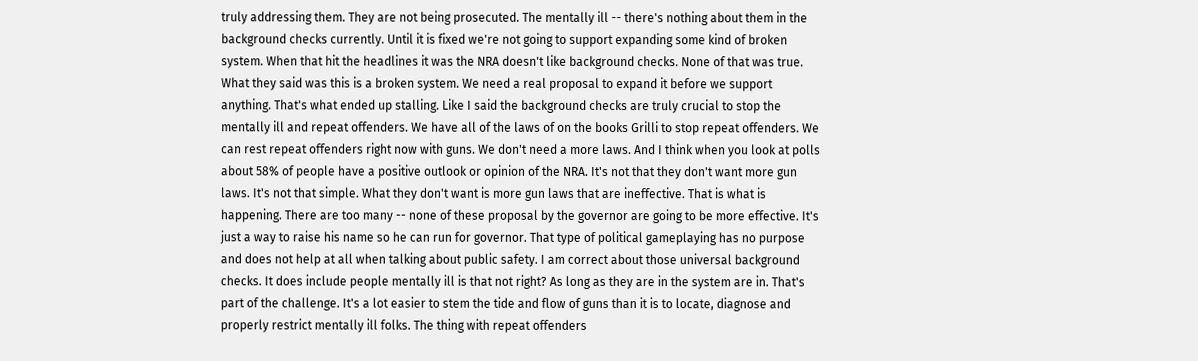truly addressing them. They are not being prosecuted. The mentally ill -- there's nothing about them in the background checks currently. Until it is fixed we're not going to support expanding some kind of broken system. When that hit the headlines it was the NRA doesn't like background checks. None of that was true. What they said was this is a broken system. We need a real proposal to expand it before we support anything. That's what ended up stalling. Like I said the background checks are truly crucial to stop the mentally ill and repeat offenders. We have all of the laws of on the books Grilli to stop repeat offenders. We can rest repeat offenders right now with guns. We don't need a more laws. And I think when you look at polls about 58% of people have a positive outlook or opinion of the NRA. It's not that they don't want more gun laws. It's not that simple. What they don't want is more gun laws that are ineffective. That is what is happening. There are too many -- none of these proposal by the governor are going to be more effective. It's just a way to raise his name so he can run for governor. That type of political gameplaying has no purpose and does not help at all when talking about public safety. I am correct about those universal background checks. It does include people mentally ill is that not right? As long as they are in the system are in. That's part of the challenge. It's a lot easier to stem the tide and flow of guns than it is to locate, diagnose and properly restrict mentally ill folks. The thing with repeat offenders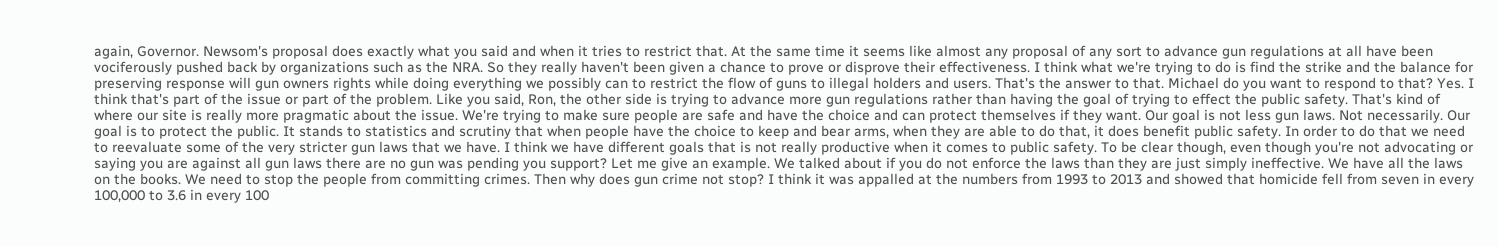again, Governor. Newsom's proposal does exactly what you said and when it tries to restrict that. At the same time it seems like almost any proposal of any sort to advance gun regulations at all have been vociferously pushed back by organizations such as the NRA. So they really haven't been given a chance to prove or disprove their effectiveness. I think what we're trying to do is find the strike and the balance for preserving response will gun owners rights while doing everything we possibly can to restrict the flow of guns to illegal holders and users. That's the answer to that. Michael do you want to respond to that? Yes. I think that's part of the issue or part of the problem. Like you said, Ron, the other side is trying to advance more gun regulations rather than having the goal of trying to effect the public safety. That's kind of where our site is really more pragmatic about the issue. We're trying to make sure people are safe and have the choice and can protect themselves if they want. Our goal is not less gun laws. Not necessarily. Our goal is to protect the public. It stands to statistics and scrutiny that when people have the choice to keep and bear arms, when they are able to do that, it does benefit public safety. In order to do that we need to reevaluate some of the very stricter gun laws that we have. I think we have different goals that is not really productive when it comes to public safety. To be clear though, even though you're not advocating or saying you are against all gun laws there are no gun was pending you support? Let me give an example. We talked about if you do not enforce the laws than they are just simply ineffective. We have all the laws on the books. We need to stop the people from committing crimes. Then why does gun crime not stop? I think it was appalled at the numbers from 1993 to 2013 and showed that homicide fell from seven in every 100,000 to 3.6 in every 100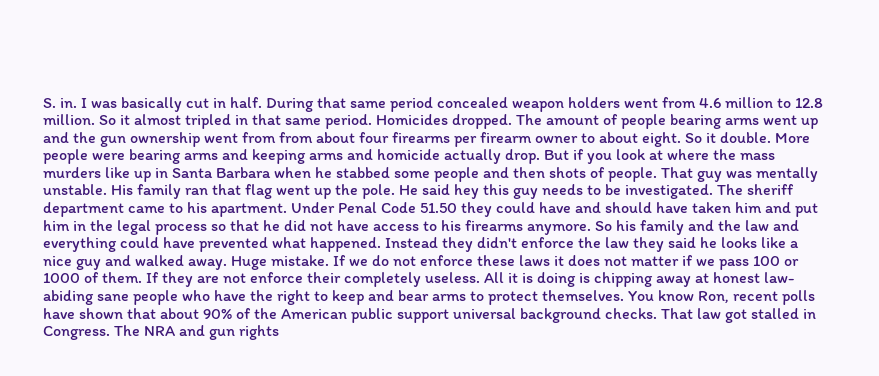S. in. I was basically cut in half. During that same period concealed weapon holders went from 4.6 million to 12.8 million. So it almost tripled in that same period. Homicides dropped. The amount of people bearing arms went up and the gun ownership went from from about four firearms per firearm owner to about eight. So it double. More people were bearing arms and keeping arms and homicide actually drop. But if you look at where the mass murders like up in Santa Barbara when he stabbed some people and then shots of people. That guy was mentally unstable. His family ran that flag went up the pole. He said hey this guy needs to be investigated. The sheriff department came to his apartment. Under Penal Code 51.50 they could have and should have taken him and put him in the legal process so that he did not have access to his firearms anymore. So his family and the law and everything could have prevented what happened. Instead they didn't enforce the law they said he looks like a nice guy and walked away. Huge mistake. If we do not enforce these laws it does not matter if we pass 100 or 1000 of them. If they are not enforce their completely useless. All it is doing is chipping away at honest law-abiding sane people who have the right to keep and bear arms to protect themselves. You know Ron, recent polls have shown that about 90% of the American public support universal background checks. That law got stalled in Congress. The NRA and gun rights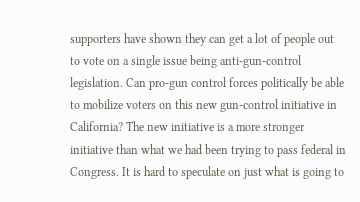supporters have shown they can get a lot of people out to vote on a single issue being anti-gun-control legislation. Can pro-gun control forces politically be able to mobilize voters on this new gun-control initiative in California? The new initiative is a more stronger initiative than what we had been trying to pass federal in Congress. It is hard to speculate on just what is going to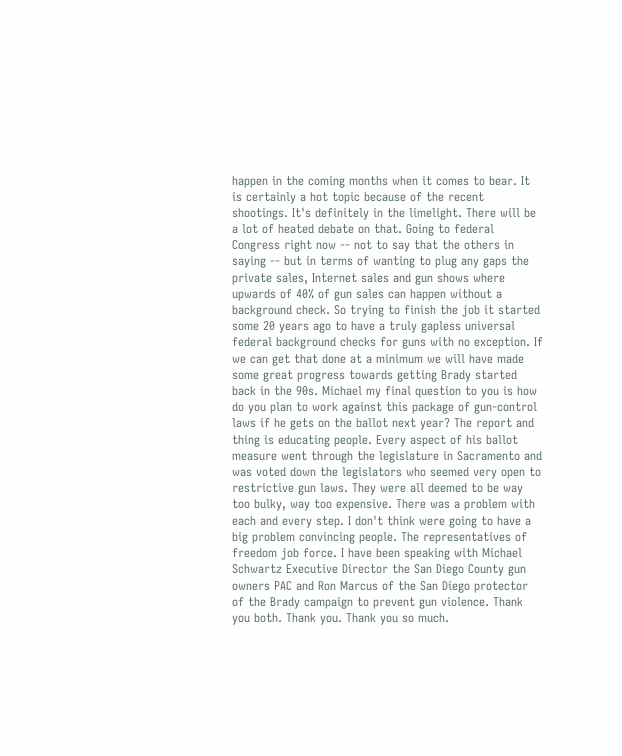happen in the coming months when it comes to bear. It is certainly a hot topic because of the recent shootings. It's definitely in the limelight. There will be a lot of heated debate on that. Going to federal Congress right now -- not to say that the others in saying -- but in terms of wanting to plug any gaps the private sales, Internet sales and gun shows where upwards of 40% of gun sales can happen without a background check. So trying to finish the job it started some 20 years ago to have a truly gapless universal federal background checks for guns with no exception. If we can get that done at a minimum we will have made some great progress towards getting Brady started back in the 90s. Michael my final question to you is how do you plan to work against this package of gun-control laws if he gets on the ballot next year? The report and thing is educating people. Every aspect of his ballot measure went through the legislature in Sacramento and was voted down the legislators who seemed very open to restrictive gun laws. They were all deemed to be way too bulky, way too expensive. There was a problem with each and every step. I don't think were going to have a big problem convincing people. The representatives of freedom job force. I have been speaking with Michael Schwartz Executive Director the San Diego County gun owners PAC and Ron Marcus of the San Diego protector of the Brady campaign to prevent gun violence. Thank you both. Thank you. Thank you so much.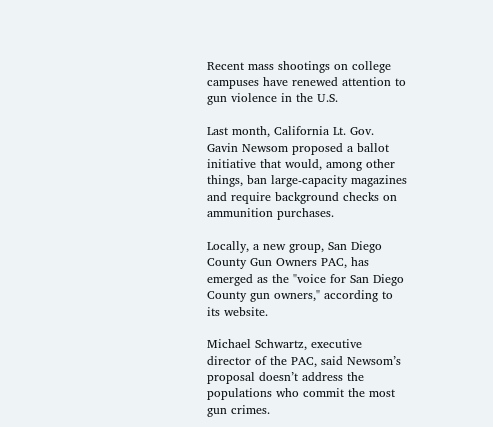Recent mass shootings on college campuses have renewed attention to gun violence in the U.S.

Last month, California Lt. Gov. Gavin Newsom proposed a ballot initiative that would, among other things, ban large-capacity magazines and require background checks on ammunition purchases.

Locally, a new group, San Diego County Gun Owners PAC, has emerged as the "voice for San Diego County gun owners," according to its website.

Michael Schwartz, executive director of the PAC, said Newsom’s proposal doesn’t address the populations who commit the most gun crimes.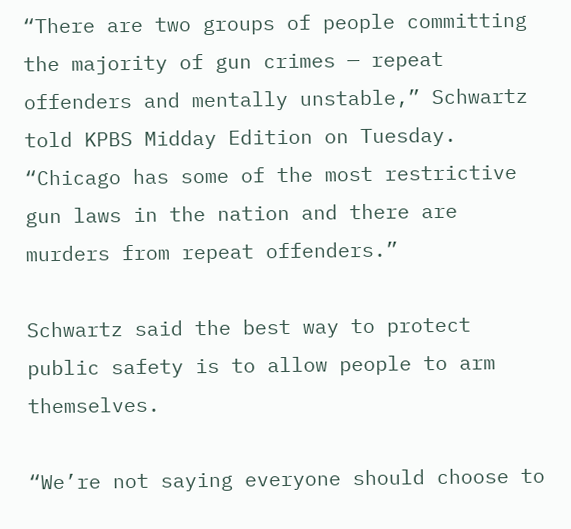“There are two groups of people committing the majority of gun crimes — repeat offenders and mentally unstable,” Schwartz told KPBS Midday Edition on Tuesday. “Chicago has some of the most restrictive gun laws in the nation and there are murders from repeat offenders.”

Schwartz said the best way to protect public safety is to allow people to arm themselves.

“We’re not saying everyone should choose to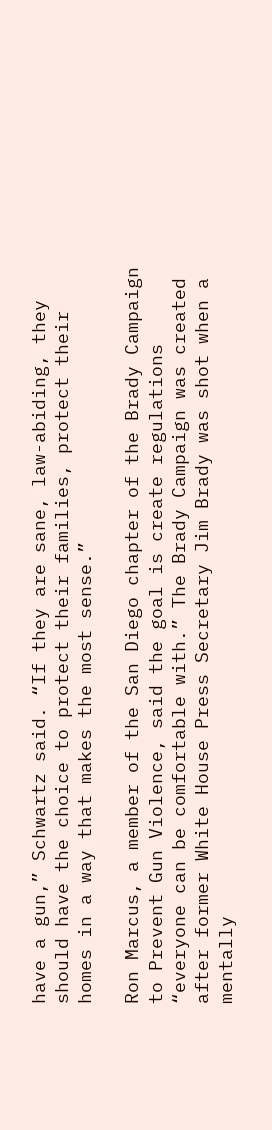have a gun,” Schwartz said. “If they are sane, law-abiding, they should have the choice to protect their families, protect their homes in a way that makes the most sense.”

Ron Marcus, a member of the San Diego chapter of the Brady Campaign to Prevent Gun Violence, said the goal is create regulations “everyone can be comfortable with.” The Brady Campaign was created after former White House Press Secretary Jim Brady was shot when a mentally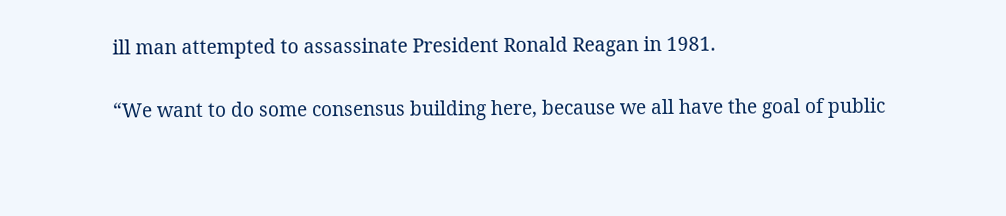ill man attempted to assassinate President Ronald Reagan in 1981.

“We want to do some consensus building here, because we all have the goal of public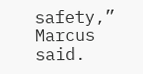safety,” Marcus said.